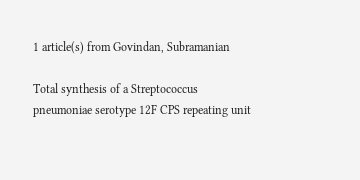1 article(s) from Govindan, Subramanian

Total synthesis of a Streptococcus pneumoniae serotype 12F CPS repeating unit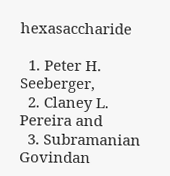hexasaccharide

  1. Peter H. Seeberger,
  2. Claney L. Pereira and
  3. Subramanian Govindan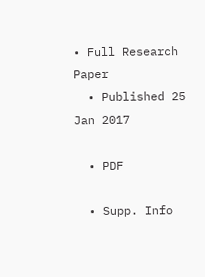• Full Research Paper
  • Published 25 Jan 2017

  • PDF

  • Supp. Info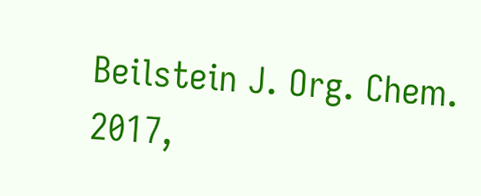Beilstein J. Org. Chem. 2017,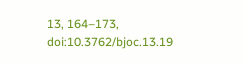13, 164–173, doi:10.3762/bjoc.13.19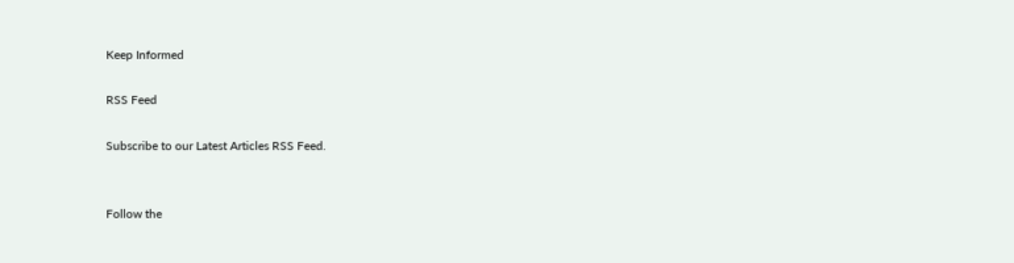Keep Informed

RSS Feed

Subscribe to our Latest Articles RSS Feed.


Follow the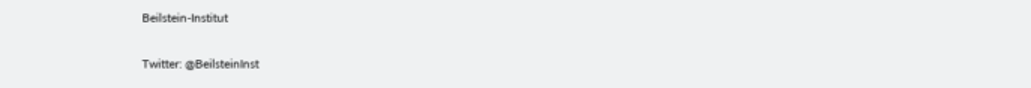Beilstein-Institut


Twitter: @BeilsteinInst